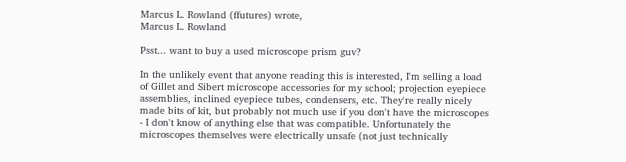Marcus L. Rowland (ffutures) wrote,
Marcus L. Rowland

Psst... want to buy a used microscope prism guv?

In the unlikely event that anyone reading this is interested, I'm selling a load of Gillet and Sibert microscope accessories for my school; projection eyepiece assemblies, inclined eyepiece tubes, condensers, etc. They're really nicely made bits of kit, but probably not much use if you don't have the microscopes - I don't know of anything else that was compatible. Unfortunately the microscopes themselves were electrically unsafe (not just technically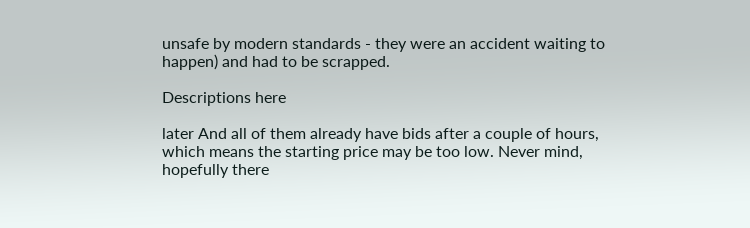unsafe by modern standards - they were an accident waiting to happen) and had to be scrapped.

Descriptions here

later And all of them already have bids after a couple of hours, which means the starting price may be too low. Never mind, hopefully there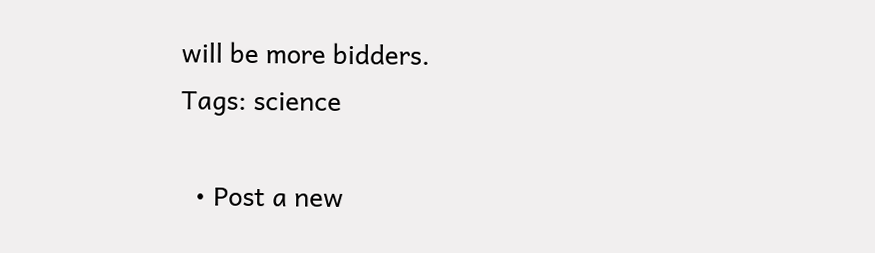will be more bidders.
Tags: science

  • Post a new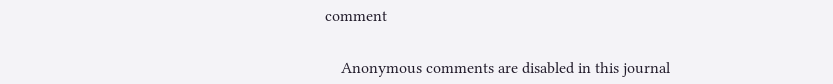comment


    Anonymous comments are disabled in this journal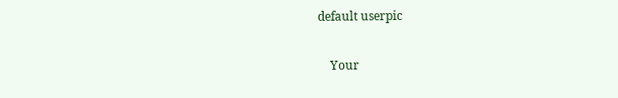default userpic

    Your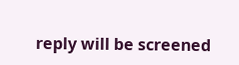reply will be screened